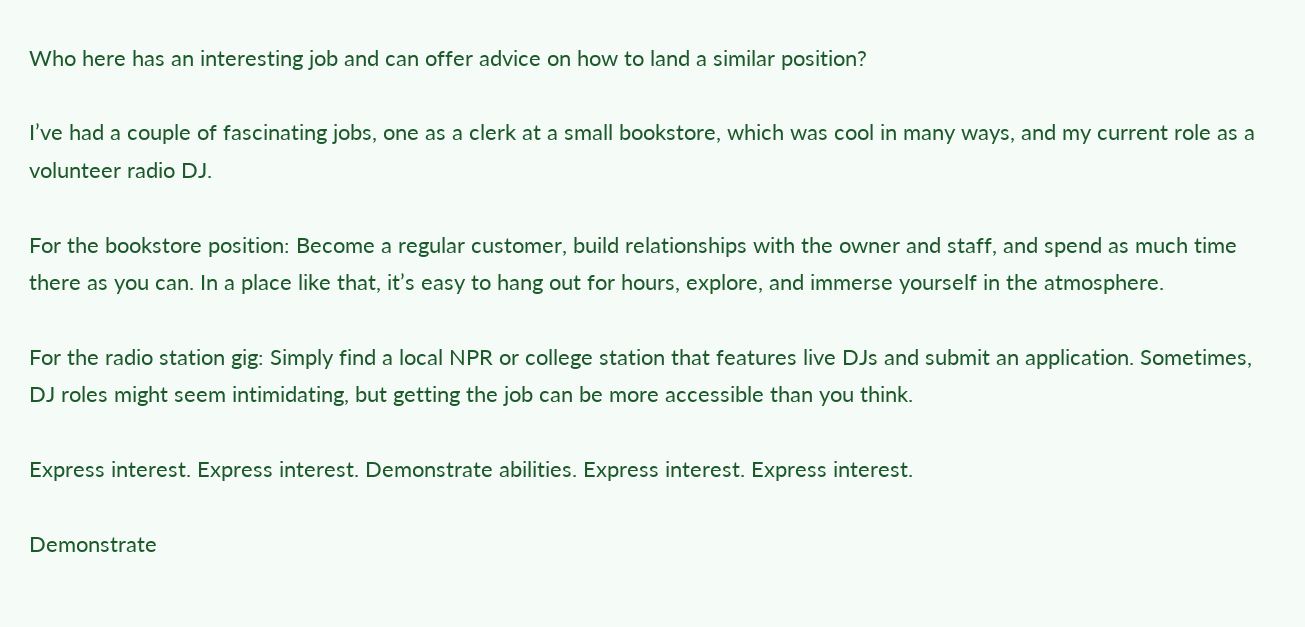Who here has an interesting job and can offer advice on how to land a similar position?

I’ve had a couple of fascinating jobs, one as a clerk at a small bookstore, which was cool in many ways, and my current role as a volunteer radio DJ.

For the bookstore position: Become a regular customer, build relationships with the owner and staff, and spend as much time there as you can. In a place like that, it’s easy to hang out for hours, explore, and immerse yourself in the atmosphere.

For the radio station gig: Simply find a local NPR or college station that features live DJs and submit an application. Sometimes, DJ roles might seem intimidating, but getting the job can be more accessible than you think.

Express interest. Express interest. Demonstrate abilities. Express interest. Express interest.

Demonstrate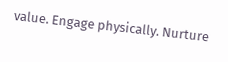value. Engage physically. Nurture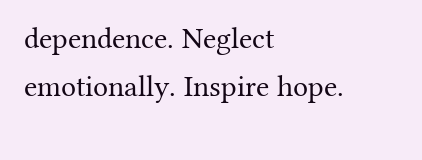dependence. Neglect emotionally. Inspire hope.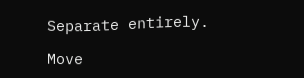Separate entirely.

Move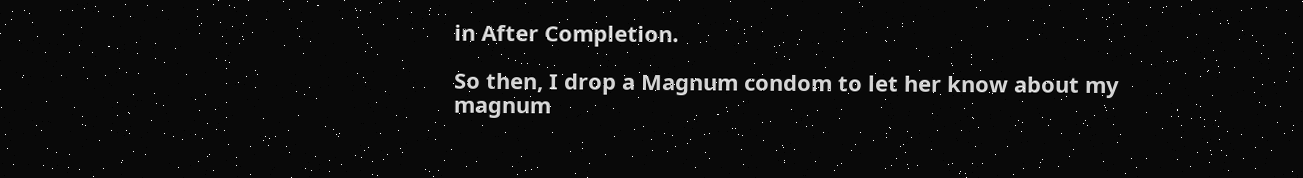in After Completion.

So then, I drop a Magnum condom to let her know about my magnum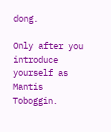dong.

Only after you introduce yourself as Mantis Toboggin.